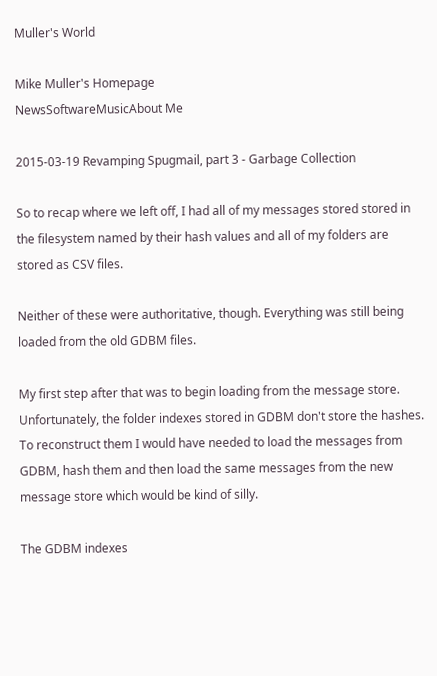Muller's World

Mike Muller's Homepage
NewsSoftwareMusicAbout Me

2015-03-19 Revamping Spugmail, part 3 - Garbage Collection

So to recap where we left off, I had all of my messages stored stored in the filesystem named by their hash values and all of my folders are stored as CSV files.

Neither of these were authoritative, though. Everything was still being loaded from the old GDBM files.

My first step after that was to begin loading from the message store. Unfortunately, the folder indexes stored in GDBM don't store the hashes. To reconstruct them I would have needed to load the messages from GDBM, hash them and then load the same messages from the new message store which would be kind of silly.

The GDBM indexes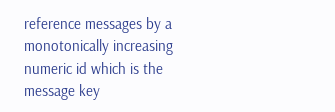reference messages by a monotonically increasing numeric id which is the message key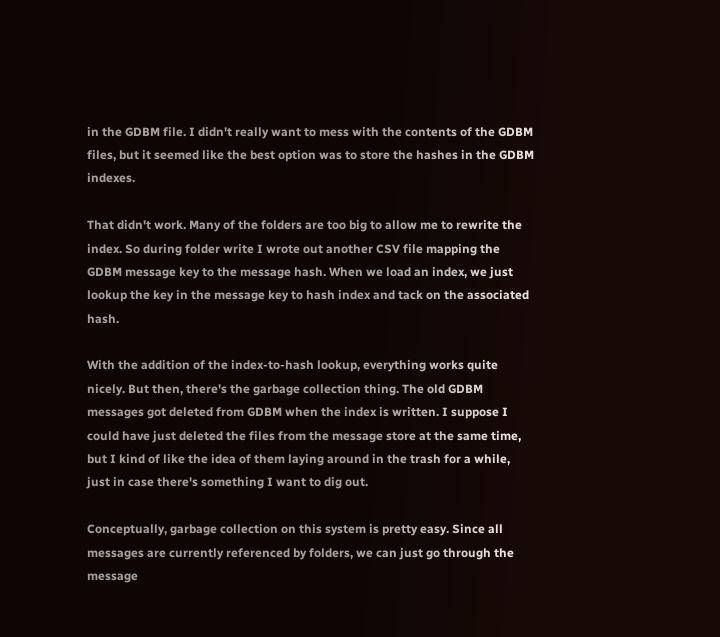in the GDBM file. I didn't really want to mess with the contents of the GDBM files, but it seemed like the best option was to store the hashes in the GDBM indexes.

That didn't work. Many of the folders are too big to allow me to rewrite the index. So during folder write I wrote out another CSV file mapping the GDBM message key to the message hash. When we load an index, we just lookup the key in the message key to hash index and tack on the associated hash.

With the addition of the index-to-hash lookup, everything works quite nicely. But then, there's the garbage collection thing. The old GDBM messages got deleted from GDBM when the index is written. I suppose I could have just deleted the files from the message store at the same time, but I kind of like the idea of them laying around in the trash for a while, just in case there's something I want to dig out.

Conceptually, garbage collection on this system is pretty easy. Since all messages are currently referenced by folders, we can just go through the message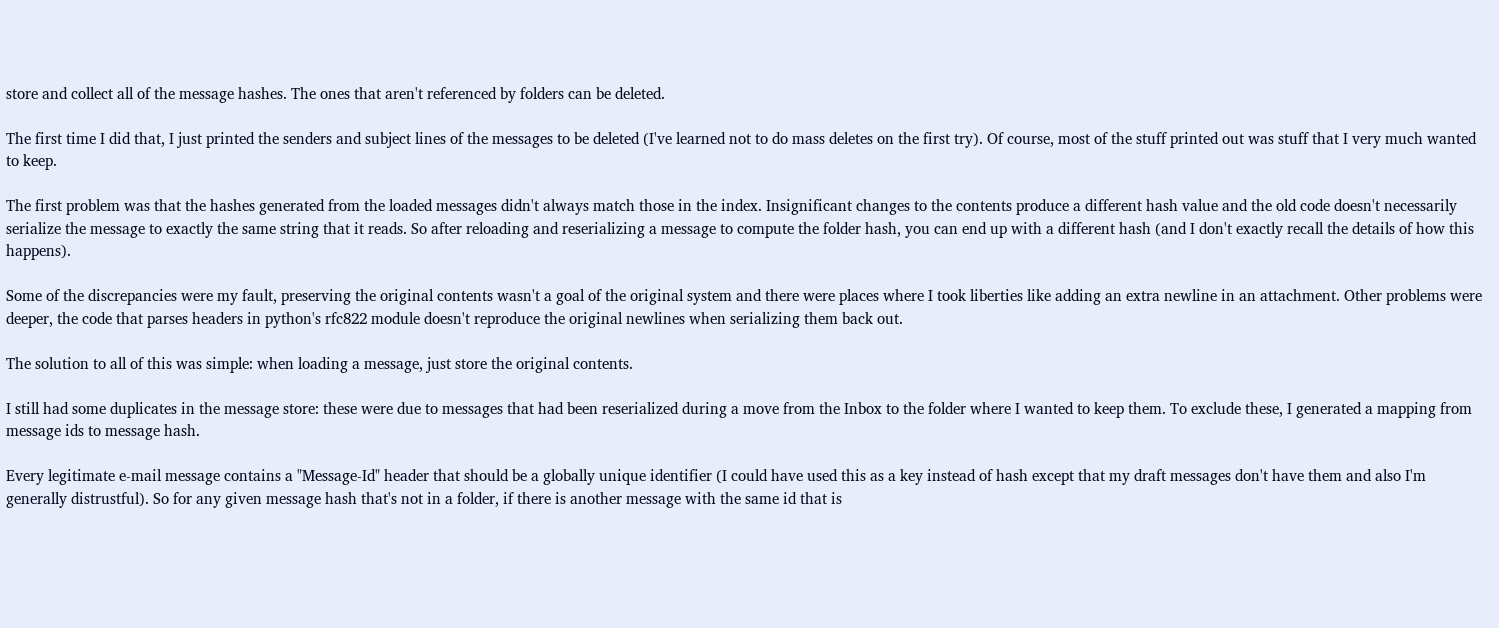store and collect all of the message hashes. The ones that aren't referenced by folders can be deleted.

The first time I did that, I just printed the senders and subject lines of the messages to be deleted (I've learned not to do mass deletes on the first try). Of course, most of the stuff printed out was stuff that I very much wanted to keep.

The first problem was that the hashes generated from the loaded messages didn't always match those in the index. Insignificant changes to the contents produce a different hash value and the old code doesn't necessarily serialize the message to exactly the same string that it reads. So after reloading and reserializing a message to compute the folder hash, you can end up with a different hash (and I don't exactly recall the details of how this happens).

Some of the discrepancies were my fault, preserving the original contents wasn't a goal of the original system and there were places where I took liberties like adding an extra newline in an attachment. Other problems were deeper, the code that parses headers in python's rfc822 module doesn't reproduce the original newlines when serializing them back out.

The solution to all of this was simple: when loading a message, just store the original contents.

I still had some duplicates in the message store: these were due to messages that had been reserialized during a move from the Inbox to the folder where I wanted to keep them. To exclude these, I generated a mapping from message ids to message hash.

Every legitimate e-mail message contains a "Message-Id" header that should be a globally unique identifier (I could have used this as a key instead of hash except that my draft messages don't have them and also I'm generally distrustful). So for any given message hash that's not in a folder, if there is another message with the same id that is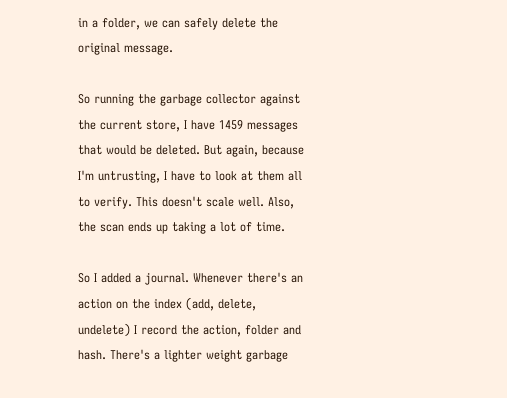in a folder, we can safely delete the original message.

So running the garbage collector against the current store, I have 1459 messages that would be deleted. But again, because I'm untrusting, I have to look at them all to verify. This doesn't scale well. Also, the scan ends up taking a lot of time.

So I added a journal. Whenever there's an action on the index (add, delete, undelete) I record the action, folder and hash. There's a lighter weight garbage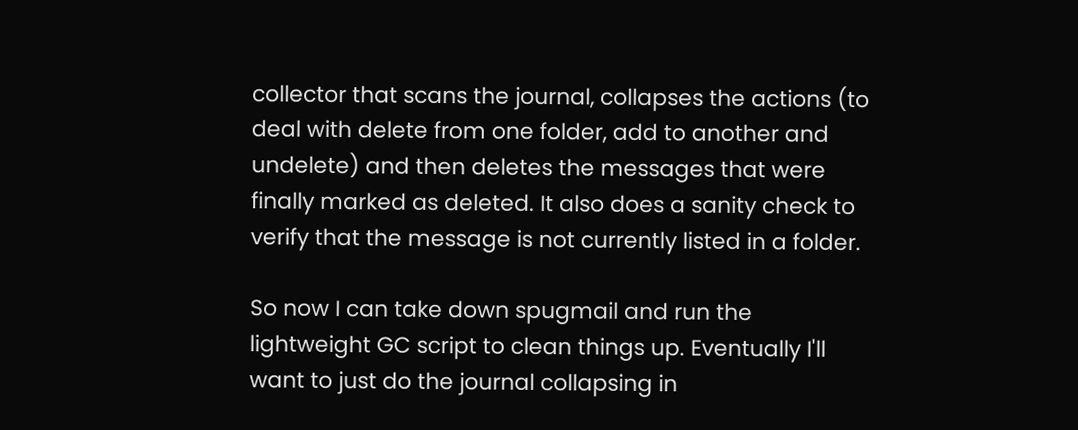collector that scans the journal, collapses the actions (to deal with delete from one folder, add to another and undelete) and then deletes the messages that were finally marked as deleted. It also does a sanity check to verify that the message is not currently listed in a folder.

So now I can take down spugmail and run the lightweight GC script to clean things up. Eventually I'll want to just do the journal collapsing in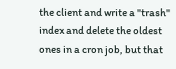the client and write a "trash" index and delete the oldest ones in a cron job, but that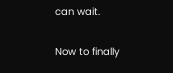can wait.

Now to finally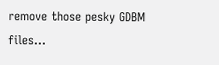remove those pesky GDBM files...